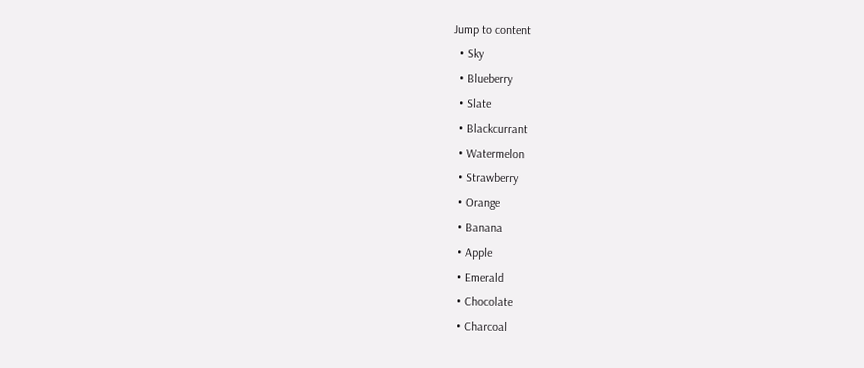Jump to content
  • Sky
  • Blueberry
  • Slate
  • Blackcurrant
  • Watermelon
  • Strawberry
  • Orange
  • Banana
  • Apple
  • Emerald
  • Chocolate
  • Charcoal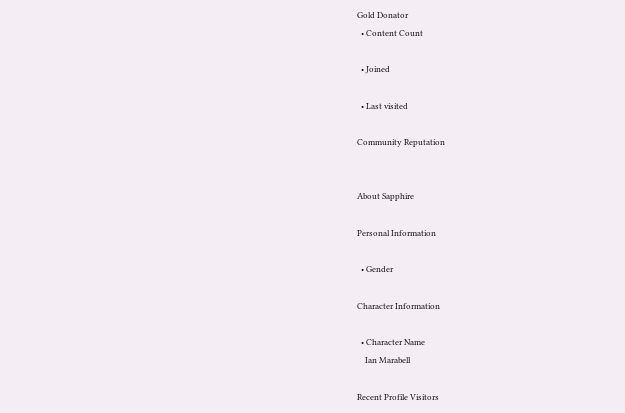Gold Donator
  • Content Count

  • Joined

  • Last visited

Community Reputation


About Sapphire

Personal Information

  • Gender

Character Information

  • Character Name
    Ian Marabell

Recent Profile Visitors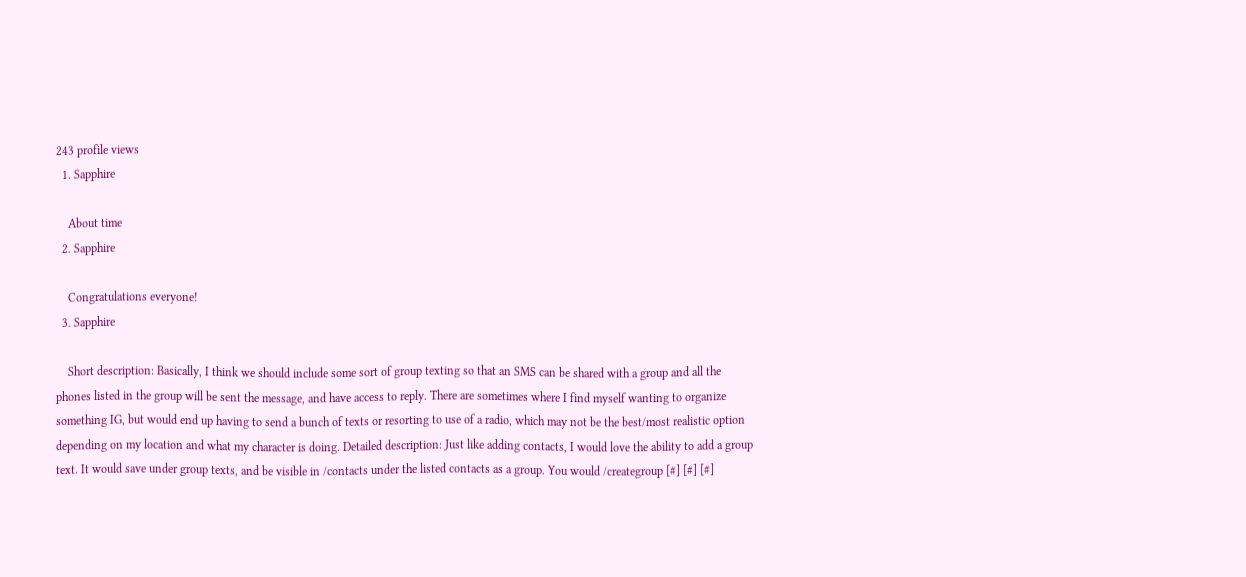243 profile views
  1. Sapphire

    About time
  2. Sapphire

    Congratulations everyone!
  3. Sapphire

    Short description: Basically, I think we should include some sort of group texting so that an SMS can be shared with a group and all the phones listed in the group will be sent the message, and have access to reply. There are sometimes where I find myself wanting to organize something IG, but would end up having to send a bunch of texts or resorting to use of a radio, which may not be the best/most realistic option depending on my location and what my character is doing. Detailed description: Just like adding contacts, I would love the ability to add a group text. It would save under group texts, and be visible in /contacts under the listed contacts as a group. You would /creategroup [#] [#] [#]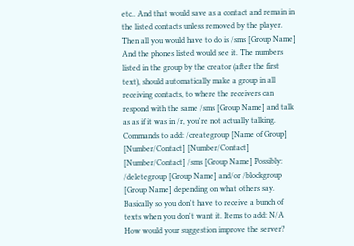etc.. And that would save as a contact and remain in the listed contacts unless removed by the player. Then all you would have to do is /sms [Group Name] And the phones listed would see it. The numbers listed in the group by the creator (after the first text), should automatically make a group in all receiving contacts, to where the receivers can respond with the same /sms [Group Name] and talk as as if it was in /r, you're not actually talking. Commands to add: /creategroup [Name of Group] [Number/Contact] [Number/Contact] [Number/Contact] /sms [Group Name] Possibly: /deletegroup [Group Name] and/or /blockgroup [Group Name] depending on what others say. Basically so you don't have to receive a bunch of texts when you don't want it. Items to add: N/A How would your suggestion improve the server?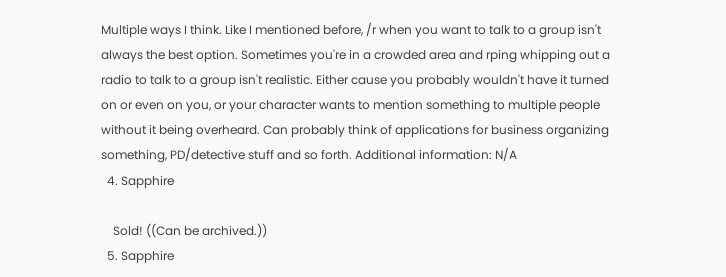Multiple ways I think. Like I mentioned before, /r when you want to talk to a group isn't always the best option. Sometimes you're in a crowded area and rping whipping out a radio to talk to a group isn't realistic. Either cause you probably wouldn't have it turned on or even on you, or your character wants to mention something to multiple people without it being overheard. Can probably think of applications for business organizing something, PD/detective stuff and so forth. Additional information: N/A
  4. Sapphire

    Sold! ((Can be archived.))
  5. Sapphire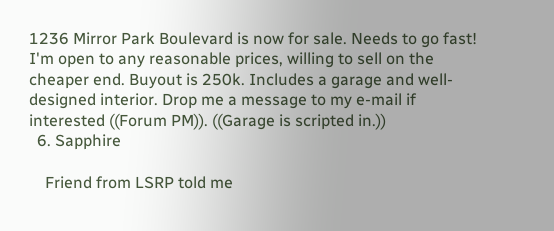1236 Mirror Park Boulevard is now for sale. Needs to go fast! I'm open to any reasonable prices, willing to sell on the cheaper end. Buyout is 250k. Includes a garage and well-designed interior. Drop me a message to my e-mail if interested ((Forum PM)). ((Garage is scripted in.))
  6. Sapphire

    Friend from LSRP told me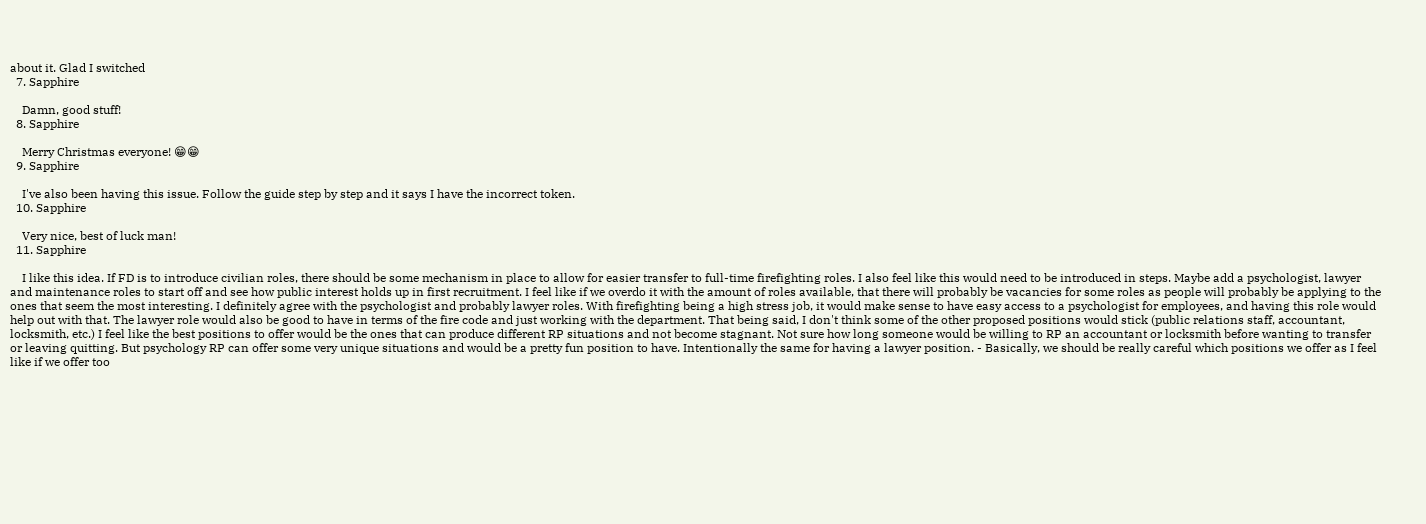about it. Glad I switched
  7. Sapphire

    Damn, good stuff!
  8. Sapphire

    Merry Christmas everyone! 😁😁
  9. Sapphire

    I've also been having this issue. Follow the guide step by step and it says I have the incorrect token.
  10. Sapphire

    Very nice, best of luck man!
  11. Sapphire

    I like this idea. If FD is to introduce civilian roles, there should be some mechanism in place to allow for easier transfer to full-time firefighting roles. I also feel like this would need to be introduced in steps. Maybe add a psychologist, lawyer and maintenance roles to start off and see how public interest holds up in first recruitment. I feel like if we overdo it with the amount of roles available, that there will probably be vacancies for some roles as people will probably be applying to the ones that seem the most interesting. I definitely agree with the psychologist and probably lawyer roles. With firefighting being a high stress job, it would make sense to have easy access to a psychologist for employees, and having this role would help out with that. The lawyer role would also be good to have in terms of the fire code and just working with the department. That being said, I don't think some of the other proposed positions would stick (public relations staff, accountant, locksmith, etc.) I feel like the best positions to offer would be the ones that can produce different RP situations and not become stagnant. Not sure how long someone would be willing to RP an accountant or locksmith before wanting to transfer or leaving quitting. But psychology RP can offer some very unique situations and would be a pretty fun position to have. Intentionally the same for having a lawyer position. - Basically, we should be really careful which positions we offer as I feel like if we offer too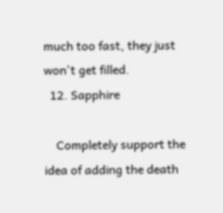much too fast, they just won't get filled.
  12. Sapphire

    Completely support the idea of adding the death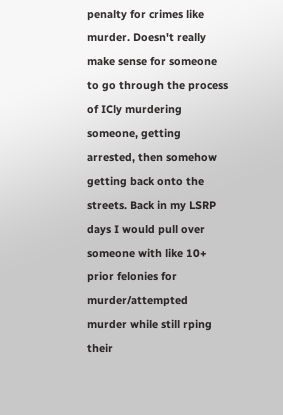penalty for crimes like murder. Doesn't really make sense for someone to go through the process of ICly murdering someone, getting arrested, then somehow getting back onto the streets. Back in my LSRP days I would pull over someone with like 10+ prior felonies for murder/attempted murder while still rping their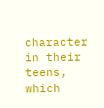character in their teens, which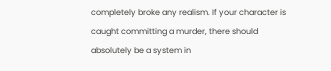completely broke any realism. If your character is caught committing a murder, there should absolutely be a system in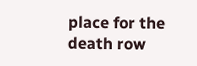place for the death row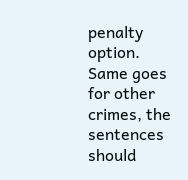penalty option. Same goes for other crimes, the sentences should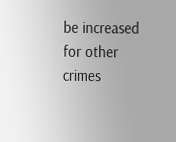be increased for other crimes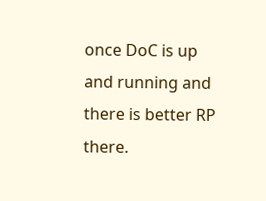once DoC is up and running and there is better RP there.